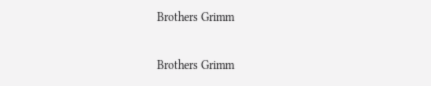Brothers Grimm

Brothers Grimm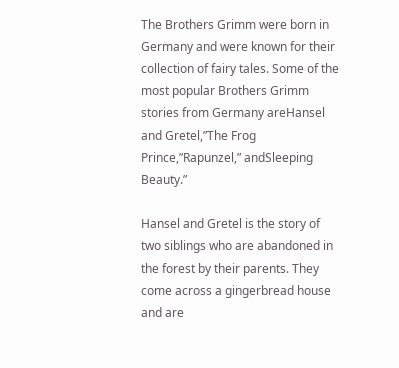The Brothers Grimm were born in Germany and were known for their collection of fairy tales. Some of the most popular Brothers Grimm stories from Germany areHansel and Gretel,”The Frog Prince,”Rapunzel,” andSleeping Beauty.”

Hansel and Gretel is the story of two siblings who are abandoned in the forest by their parents. They come across a gingerbread house and are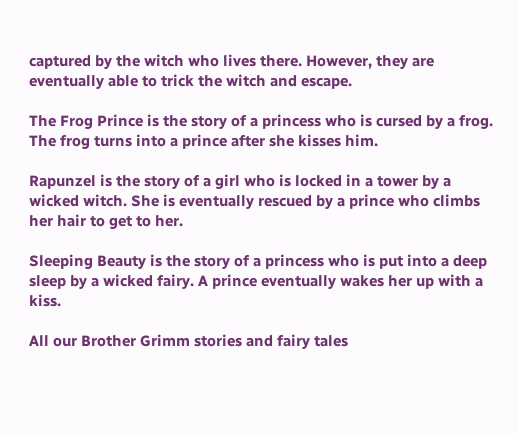captured by the witch who lives there. However, they are eventually able to trick the witch and escape.

The Frog Prince is the story of a princess who is cursed by a frog. The frog turns into a prince after she kisses him.

Rapunzel is the story of a girl who is locked in a tower by a wicked witch. She is eventually rescued by a prince who climbs her hair to get to her.

Sleeping Beauty is the story of a princess who is put into a deep sleep by a wicked fairy. A prince eventually wakes her up with a kiss.

All our Brother Grimm stories and fairy tales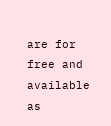are for free and available as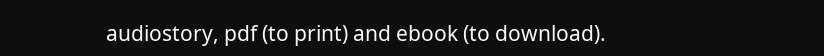audiostory, pdf (to print) and ebook (to download).